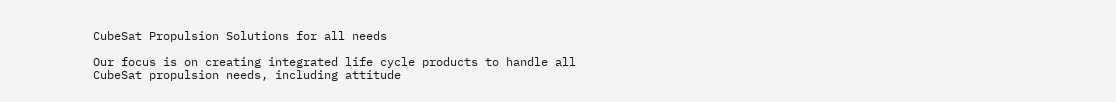CubeSat Propulsion Solutions for all needs

Our focus is on creating integrated life cycle products to handle all CubeSat propulsion needs, including attitude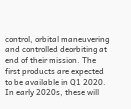control, orbital maneuvering and controlled deorbiting at end of their mission. The first products are expected to be available in Q1 2020. In early 2020s, these will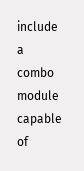include a combo module capable of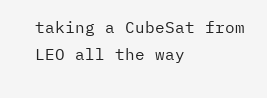taking a CubeSat from LEO all the way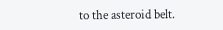to the asteroid belt.